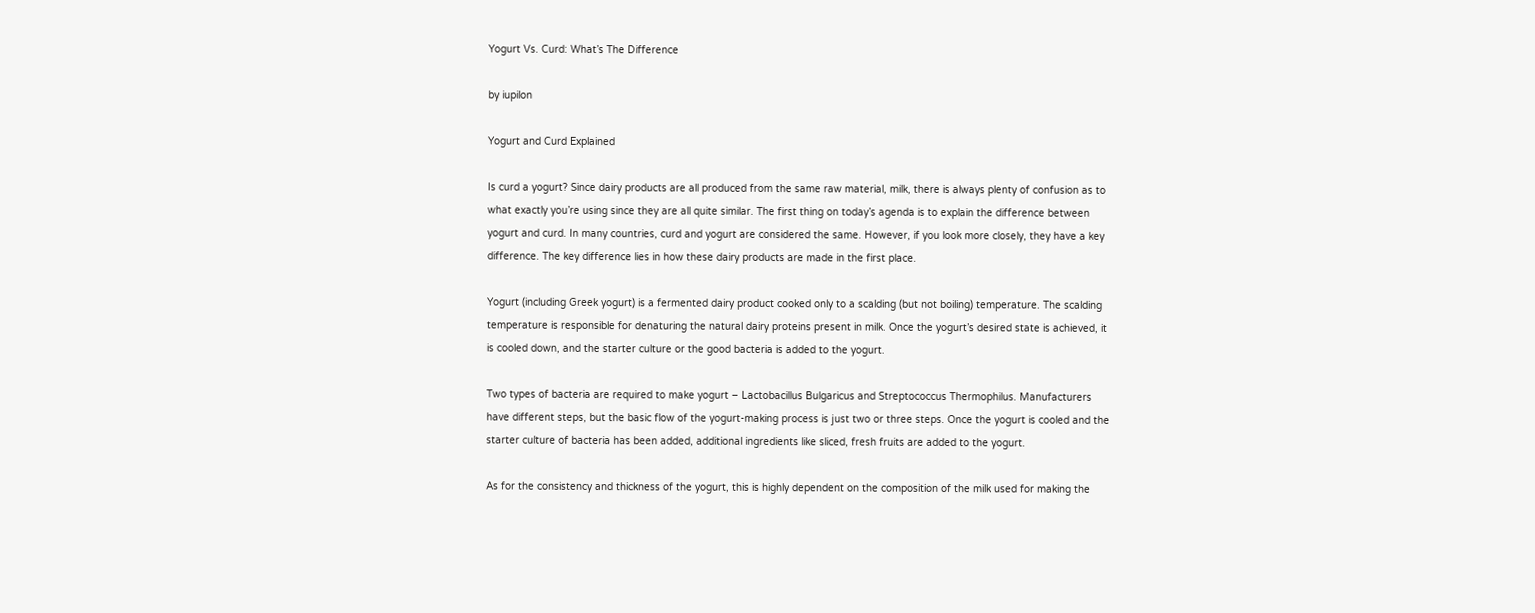Yogurt Vs. Curd: What’s The Difference

by iupilon

Yogurt and Curd Explained

Is curd a yogurt? Since dairy products are all produced from the same raw material, milk, there is always plenty of confusion as to what exactly you’re using since they are all quite similar. The first thing on today’s agenda is to explain the difference between yogurt and curd. In many countries, curd and yogurt are considered the same. However, if you look more closely, they have a key difference. The key difference lies in how these dairy products are made in the first place.

Yogurt (including Greek yogurt) is a fermented dairy product cooked only to a scalding (but not boiling) temperature. The scalding temperature is responsible for denaturing the natural dairy proteins present in milk. Once the yogurt’s desired state is achieved, it is cooled down, and the starter culture or the good bacteria is added to the yogurt.

Two types of bacteria are required to make yogurt – Lactobacillus Bulgaricus and Streptococcus Thermophilus. Manufacturers have different steps, but the basic flow of the yogurt-making process is just two or three steps. Once the yogurt is cooled and the starter culture of bacteria has been added, additional ingredients like sliced, fresh fruits are added to the yogurt.

As for the consistency and thickness of the yogurt, this is highly dependent on the composition of the milk used for making the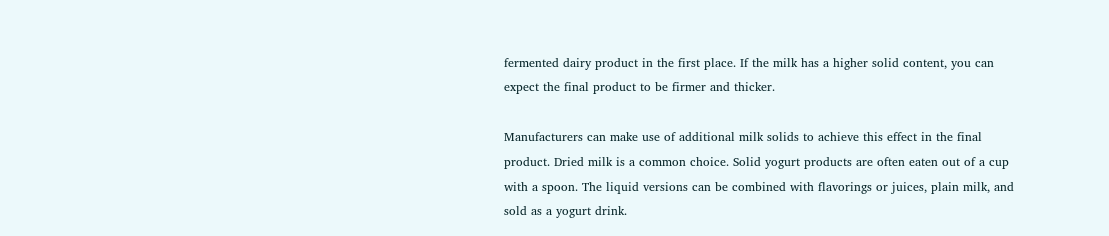fermented dairy product in the first place. If the milk has a higher solid content, you can expect the final product to be firmer and thicker.

Manufacturers can make use of additional milk solids to achieve this effect in the final product. Dried milk is a common choice. Solid yogurt products are often eaten out of a cup with a spoon. The liquid versions can be combined with flavorings or juices, plain milk, and sold as a yogurt drink.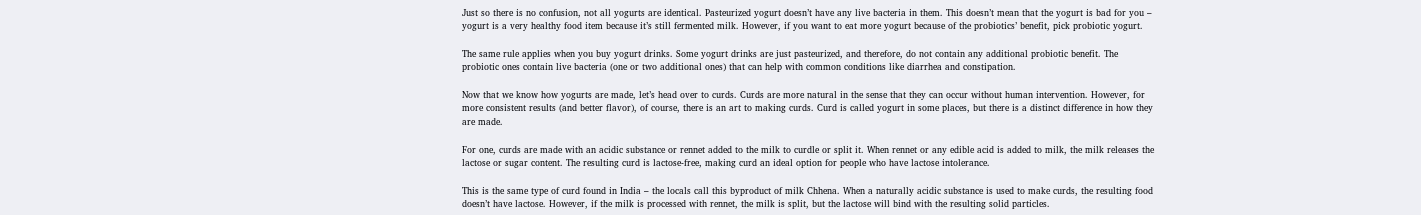Just so there is no confusion, not all yogurts are identical. Pasteurized yogurt doesn’t have any live bacteria in them. This doesn’t mean that the yogurt is bad for you – yogurt is a very healthy food item because it’s still fermented milk. However, if you want to eat more yogurt because of the probiotics’ benefit, pick probiotic yogurt.

The same rule applies when you buy yogurt drinks. Some yogurt drinks are just pasteurized, and therefore, do not contain any additional probiotic benefit. The probiotic ones contain live bacteria (one or two additional ones) that can help with common conditions like diarrhea and constipation.

Now that we know how yogurts are made, let’s head over to curds. Curds are more natural in the sense that they can occur without human intervention. However, for more consistent results (and better flavor), of course, there is an art to making curds. Curd is called yogurt in some places, but there is a distinct difference in how they are made.

For one, curds are made with an acidic substance or rennet added to the milk to curdle or split it. When rennet or any edible acid is added to milk, the milk releases the lactose or sugar content. The resulting curd is lactose-free, making curd an ideal option for people who have lactose intolerance.

This is the same type of curd found in India – the locals call this byproduct of milk Chhena. When a naturally acidic substance is used to make curds, the resulting food doesn’t have lactose. However, if the milk is processed with rennet, the milk is split, but the lactose will bind with the resulting solid particles.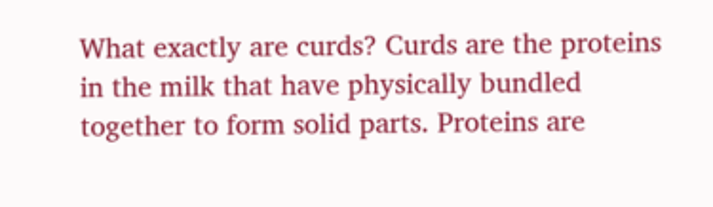What exactly are curds? Curds are the proteins in the milk that have physically bundled together to form solid parts. Proteins are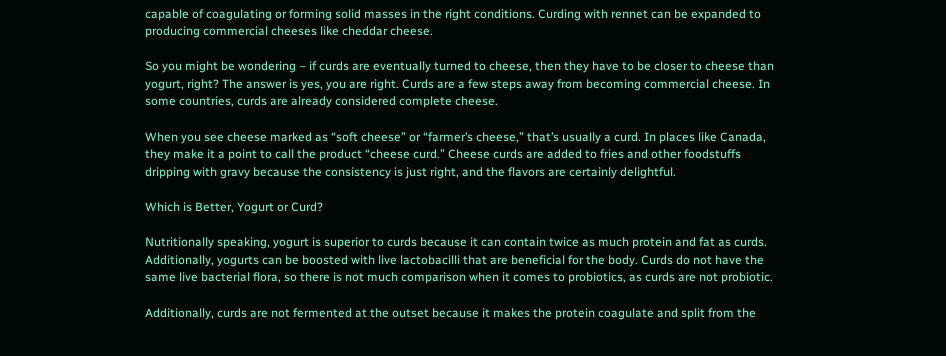capable of coagulating or forming solid masses in the right conditions. Curding with rennet can be expanded to producing commercial cheeses like cheddar cheese.

So you might be wondering – if curds are eventually turned to cheese, then they have to be closer to cheese than yogurt, right? The answer is yes, you are right. Curds are a few steps away from becoming commercial cheese. In some countries, curds are already considered complete cheese.

When you see cheese marked as “soft cheese” or “farmer’s cheese,” that’s usually a curd. In places like Canada, they make it a point to call the product “cheese curd.” Cheese curds are added to fries and other foodstuffs dripping with gravy because the consistency is just right, and the flavors are certainly delightful.

Which is Better, Yogurt or Curd?

Nutritionally speaking, yogurt is superior to curds because it can contain twice as much protein and fat as curds. Additionally, yogurts can be boosted with live lactobacilli that are beneficial for the body. Curds do not have the same live bacterial flora, so there is not much comparison when it comes to probiotics, as curds are not probiotic.

Additionally, curds are not fermented at the outset because it makes the protein coagulate and split from the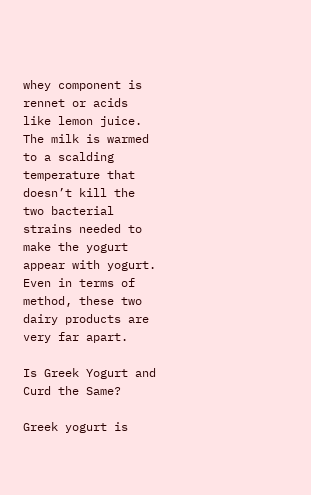whey component is rennet or acids like lemon juice. The milk is warmed to a scalding temperature that doesn’t kill the two bacterial strains needed to make the yogurt appear with yogurt. Even in terms of method, these two dairy products are very far apart.

Is Greek Yogurt and Curd the Same?

Greek yogurt is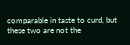comparable in taste to curd, but these two are not the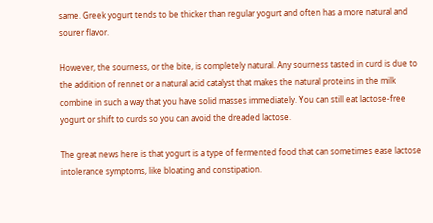same. Greek yogurt tends to be thicker than regular yogurt and often has a more natural and sourer flavor.

However, the sourness, or the bite, is completely natural. Any sourness tasted in curd is due to the addition of rennet or a natural acid catalyst that makes the natural proteins in the milk combine in such a way that you have solid masses immediately. You can still eat lactose-free yogurt or shift to curds so you can avoid the dreaded lactose.

The great news here is that yogurt is a type of fermented food that can sometimes ease lactose intolerance symptoms, like bloating and constipation.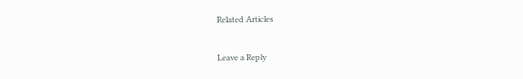Related Articles

Leave a Reply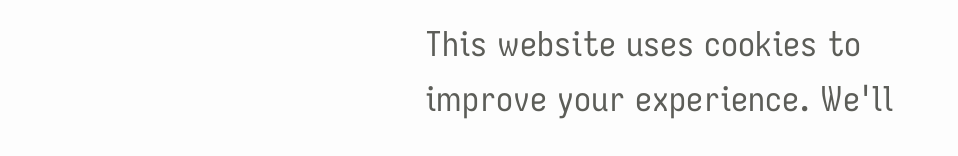This website uses cookies to improve your experience. We'll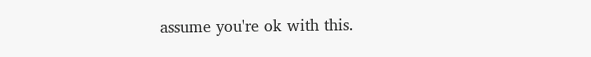assume you're ok with this.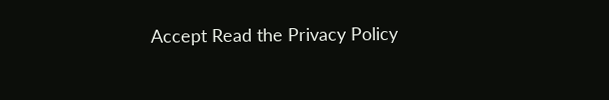Accept Read the Privacy Policy